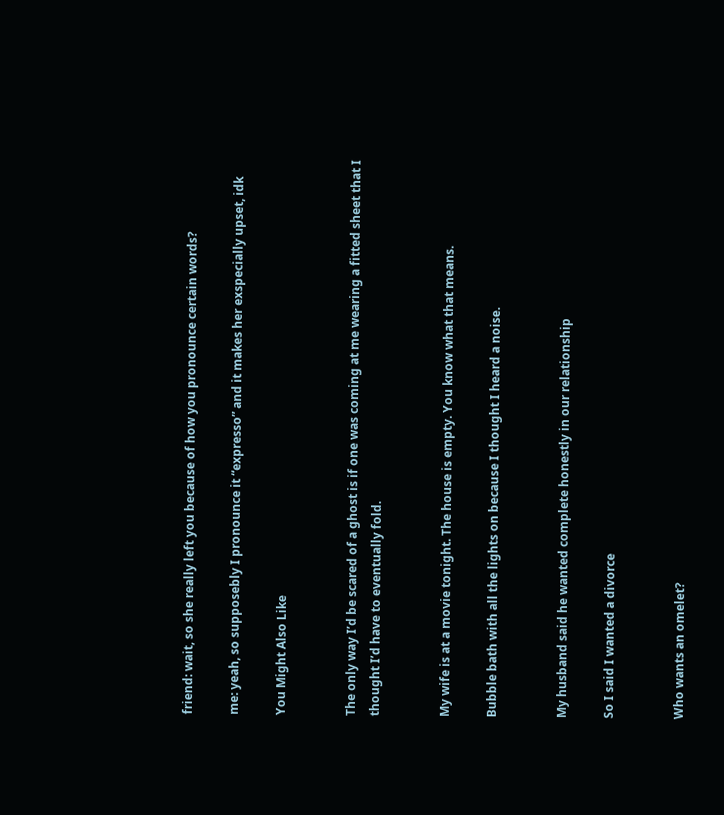friend: wait, so she really left you because of how you pronounce certain words?

me: yeah, so supposebly I pronounce it “expresso” and it makes her exspecially upset, idk

You Might Also Like


The only way I’d be scared of a ghost is if one was coming at me wearing a fitted sheet that I thought I’d have to eventually fold.


My wife is at a movie tonight. The house is empty. You know what that means.

Bubble bath with all the lights on because I thought I heard a noise.


My husband said he wanted complete honestly in our relationship

So I said I wanted a divorce


Who wants an omelet?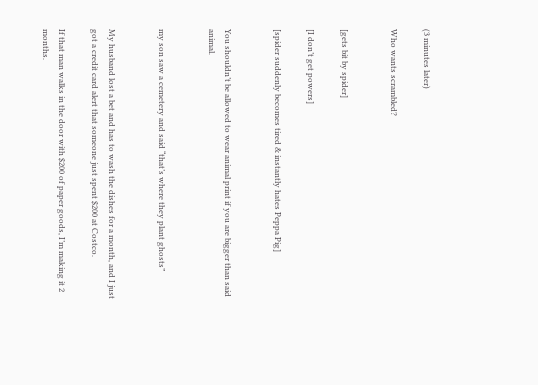(3 minutes later)

Who wants scrambled?


[gets bit by spider]

[I don’t get powers]

[spider suddenly becomes tired & instantly hates Peppa Pig]


You shouldn’t be allowed to wear animal print if you are bigger than said animal.


my son saw a cemetery and said “that’s where they plant ghosts”


My husband lost a bet and has to wash the dishes for a month, and I just got a credit card alert that someone just spent $200 at Costco.

If that man walks in the door with $200 of paper goods, I’m making it 2 months.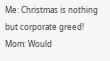Me: Christmas is nothing but corporate greed!
Mom: Would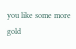you like some more gold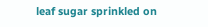leaf sugar sprinkled on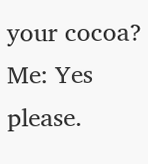your cocoa?
Me: Yes please.